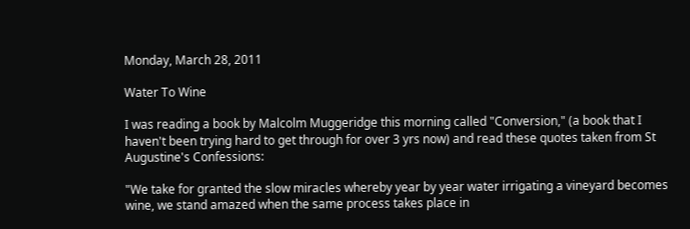Monday, March 28, 2011

Water To Wine

I was reading a book by Malcolm Muggeridge this morning called "Conversion," (a book that I haven't been trying hard to get through for over 3 yrs now) and read these quotes taken from St Augustine's Confessions:

"We take for granted the slow miracles whereby year by year water irrigating a vineyard becomes wine, we stand amazed when the same process takes place in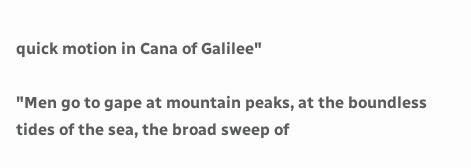quick motion in Cana of Galilee"

"Men go to gape at mountain peaks, at the boundless tides of the sea, the broad sweep of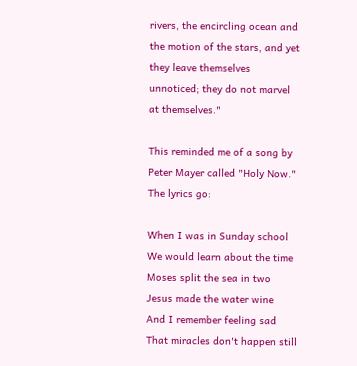rivers, the encircling ocean and the motion of the stars, and yet they leave themselves unnoticed; they do not marvel at themselves."

This reminded me of a song by Peter Mayer called "Holy Now." The lyrics go:

When I was in Sunday school
We would learn about the time
Moses split the sea in two
Jesus made the water wine
And I remember feeling sad
That miracles don't happen still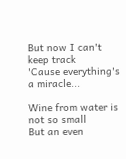But now I can't keep track
'Cause everything's a miracle...

Wine from water is not so small
But an even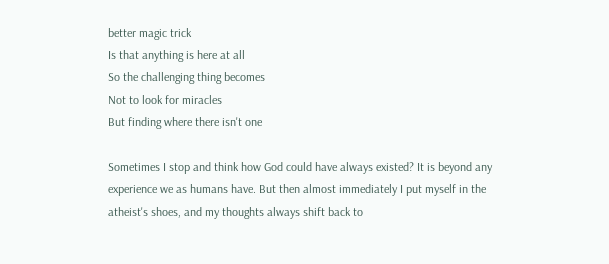better magic trick
Is that anything is here at all
So the challenging thing becomes
Not to look for miracles
But finding where there isn't one

Sometimes I stop and think how God could have always existed? It is beyond any experience we as humans have. But then almost immediately I put myself in the atheist's shoes, and my thoughts always shift back to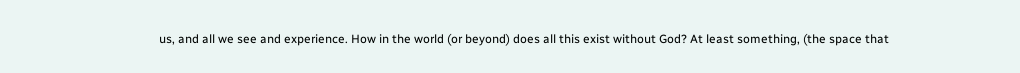us, and all we see and experience. How in the world (or beyond) does all this exist without God? At least something, (the space that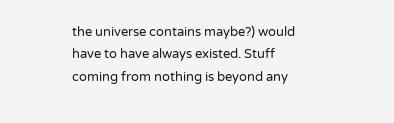the universe contains maybe?) would have to have always existed. Stuff coming from nothing is beyond any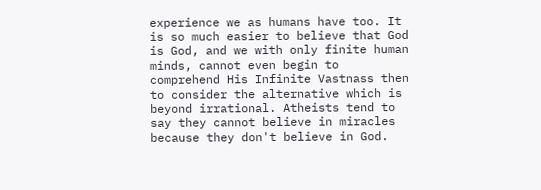experience we as humans have too. It is so much easier to believe that God is God, and we with only finite human minds, cannot even begin to comprehend His Infinite Vastnass then to consider the alternative which is beyond irrational. Atheists tend to say they cannot believe in miracles because they don't believe in God.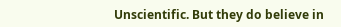Unscientific. But they do believe in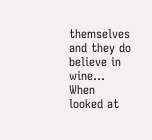themselves and they do believe in wine... When looked at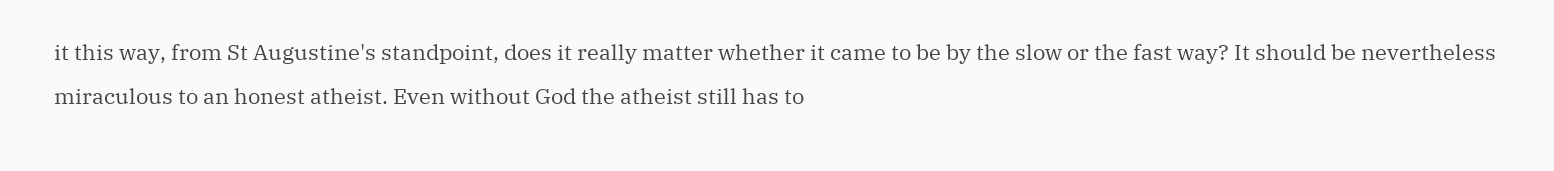it this way, from St Augustine's standpoint, does it really matter whether it came to be by the slow or the fast way? It should be nevertheless miraculous to an honest atheist. Even without God the atheist still has to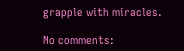grapple with miracles.

No comments: